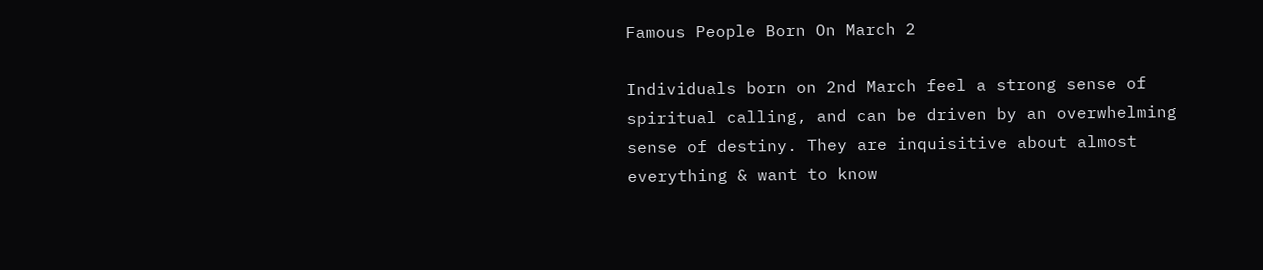Famous People Born On March 2

Individuals born on 2nd March feel a strong sense of spiritual calling, and can be driven by an overwhelming sense of destiny. They are inquisitive about almost everything & want to know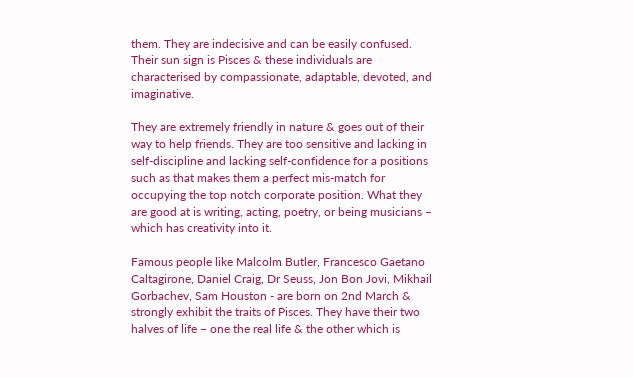them. They are indecisive and can be easily confused. Their sun sign is Pisces & these individuals are characterised by compassionate, adaptable, devoted, and imaginative.

They are extremely friendly in nature & goes out of their way to help friends. They are too sensitive and lacking in self-discipline and lacking self-confidence for a positions such as that makes them a perfect mis-match for occupying the top notch corporate position. What they are good at is writing, acting, poetry, or being musicians – which has creativity into it.

Famous people like Malcolm Butler, Francesco Gaetano Caltagirone, Daniel Craig, Dr Seuss, Jon Bon Jovi, Mikhail Gorbachev, Sam Houston - are born on 2nd March & strongly exhibit the traits of Pisces. They have their two halves of life – one the real life & the other which is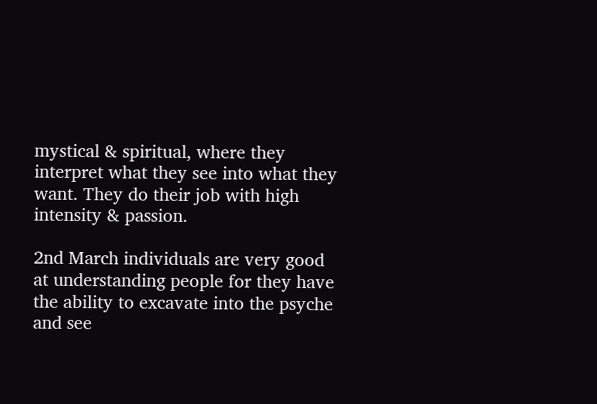mystical & spiritual, where they interpret what they see into what they want. They do their job with high intensity & passion.

2nd March individuals are very good at understanding people for they have the ability to excavate into the psyche and see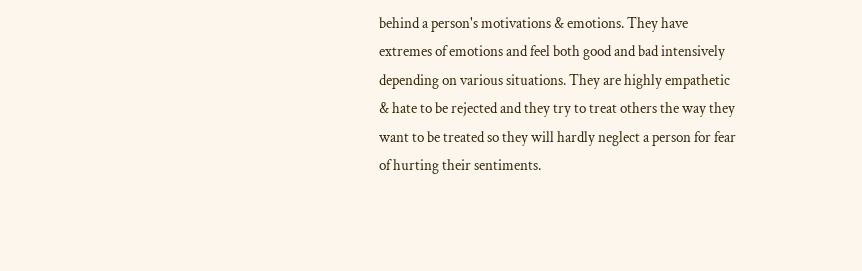behind a person's motivations & emotions. They have extremes of emotions and feel both good and bad intensively depending on various situations. They are highly empathetic & hate to be rejected and they try to treat others the way they want to be treated so they will hardly neglect a person for fear of hurting their sentiments.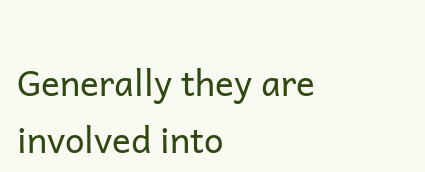Generally they are involved into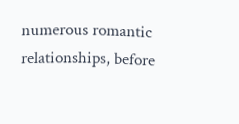numerous romantic relationships, before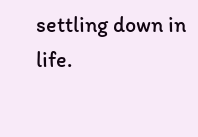settling down in life.